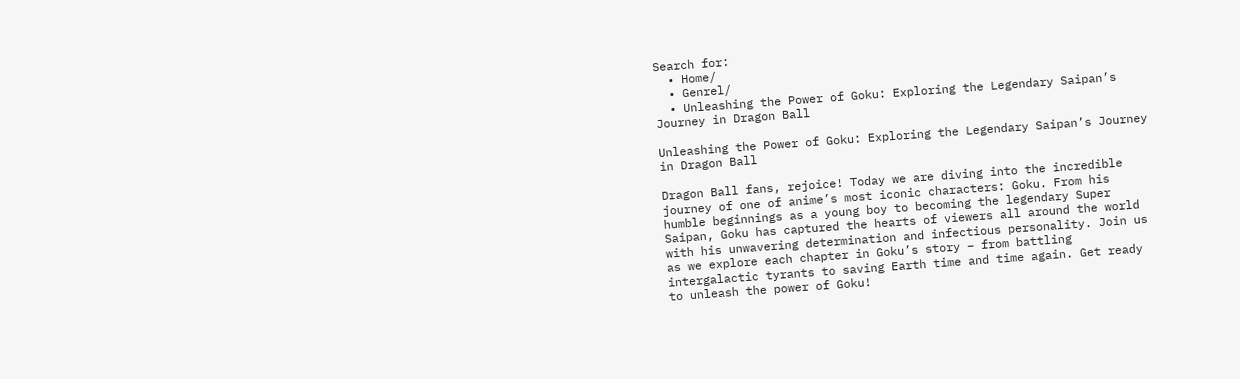Search for:
  • Home/
  • Genrel/
  • Unleashing the Power of Goku: Exploring the Legendary Saipan’s Journey in Dragon Ball

Unleashing the Power of Goku: Exploring the Legendary Saipan’s Journey in Dragon Ball

Dragon Ball fans, rejoice! Today we are diving into the incredible journey of one of anime’s most iconic characters: Goku. From his humble beginnings as a young boy to becoming the legendary Super Saipan, Goku has captured the hearts of viewers all around the world with his unwavering determination and infectious personality. Join us as we explore each chapter in Goku’s story – from battling intergalactic tyrants to saving Earth time and time again. Get ready to unleash the power of Goku!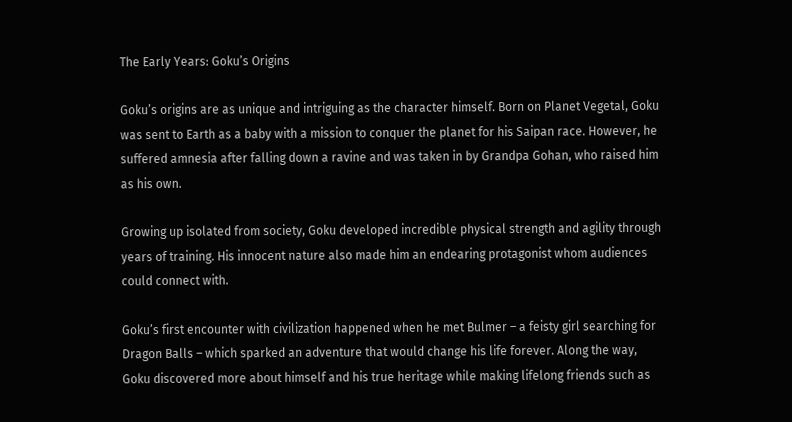The Early Years: Goku’s Origins

Goku’s origins are as unique and intriguing as the character himself. Born on Planet Vegetal, Goku was sent to Earth as a baby with a mission to conquer the planet for his Saipan race. However, he suffered amnesia after falling down a ravine and was taken in by Grandpa Gohan, who raised him as his own.

Growing up isolated from society, Goku developed incredible physical strength and agility through years of training. His innocent nature also made him an endearing protagonist whom audiences could connect with.

Goku’s first encounter with civilization happened when he met Bulmer – a feisty girl searching for Dragon Balls – which sparked an adventure that would change his life forever. Along the way, Goku discovered more about himself and his true heritage while making lifelong friends such as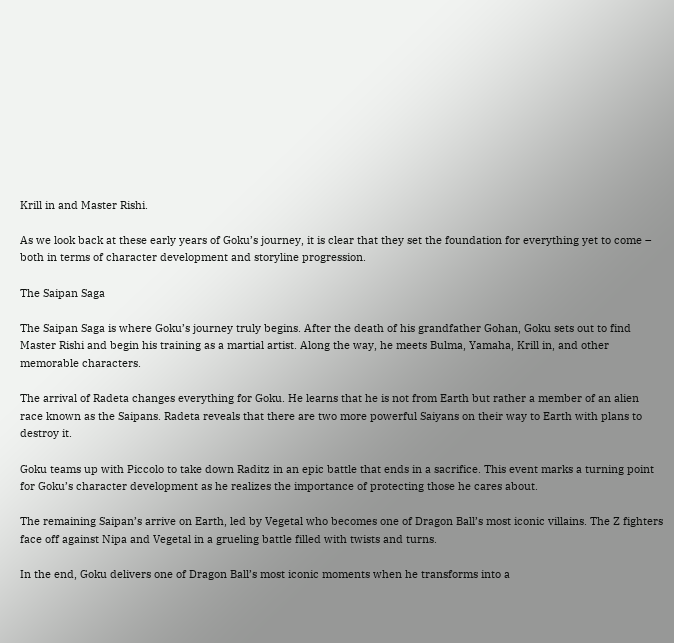Krill in and Master Rishi.

As we look back at these early years of Goku’s journey, it is clear that they set the foundation for everything yet to come – both in terms of character development and storyline progression.

The Saipan Saga

The Saipan Saga is where Goku’s journey truly begins. After the death of his grandfather Gohan, Goku sets out to find Master Rishi and begin his training as a martial artist. Along the way, he meets Bulma, Yamaha, Krill in, and other memorable characters.

The arrival of Radeta changes everything for Goku. He learns that he is not from Earth but rather a member of an alien race known as the Saipans. Radeta reveals that there are two more powerful Saiyans on their way to Earth with plans to destroy it.

Goku teams up with Piccolo to take down Raditz in an epic battle that ends in a sacrifice. This event marks a turning point for Goku’s character development as he realizes the importance of protecting those he cares about.

The remaining Saipan’s arrive on Earth, led by Vegetal who becomes one of Dragon Ball’s most iconic villains. The Z fighters face off against Nipa and Vegetal in a grueling battle filled with twists and turns.

In the end, Goku delivers one of Dragon Ball’s most iconic moments when he transforms into a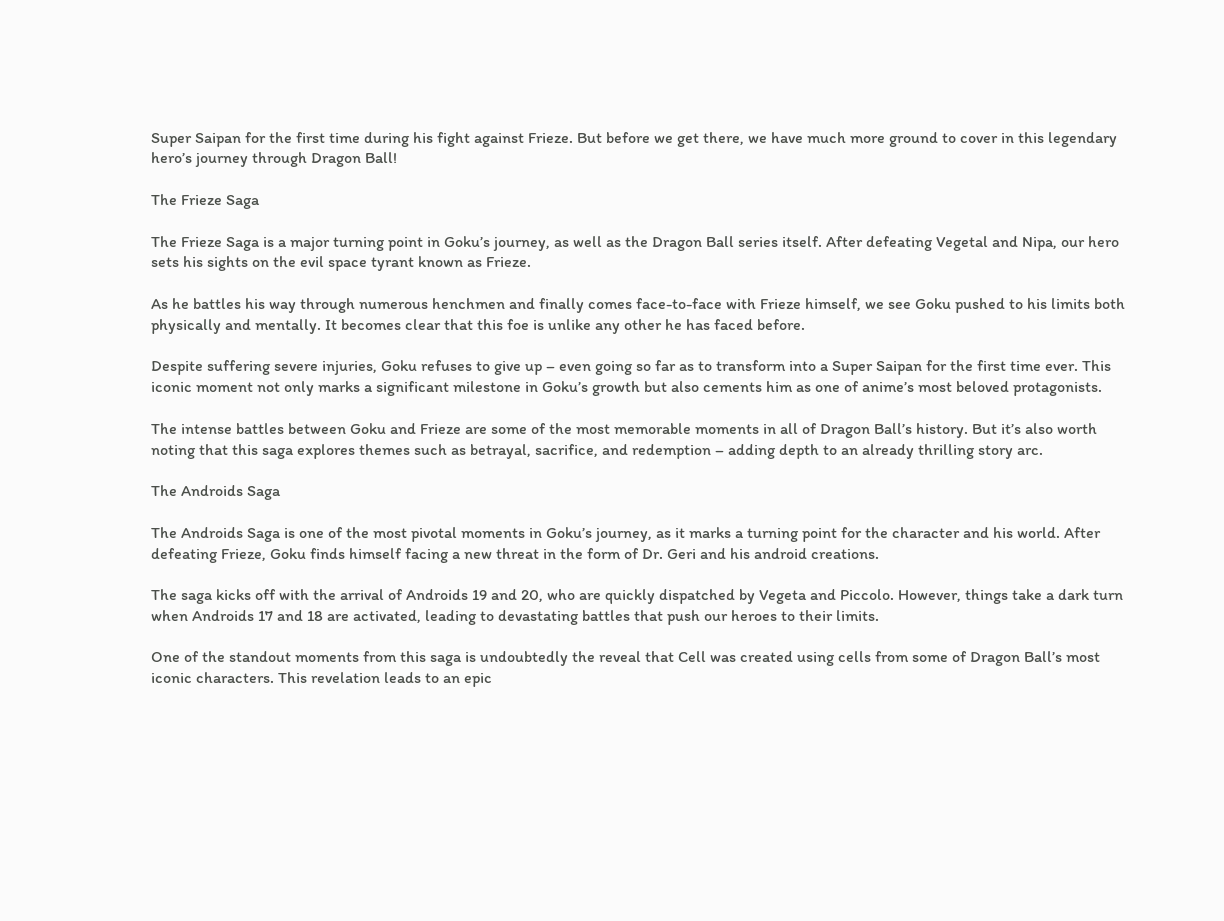Super Saipan for the first time during his fight against Frieze. But before we get there, we have much more ground to cover in this legendary hero’s journey through Dragon Ball!

The Frieze Saga

The Frieze Saga is a major turning point in Goku’s journey, as well as the Dragon Ball series itself. After defeating Vegetal and Nipa, our hero sets his sights on the evil space tyrant known as Frieze.

As he battles his way through numerous henchmen and finally comes face-to-face with Frieze himself, we see Goku pushed to his limits both physically and mentally. It becomes clear that this foe is unlike any other he has faced before.

Despite suffering severe injuries, Goku refuses to give up – even going so far as to transform into a Super Saipan for the first time ever. This iconic moment not only marks a significant milestone in Goku’s growth but also cements him as one of anime’s most beloved protagonists.

The intense battles between Goku and Frieze are some of the most memorable moments in all of Dragon Ball’s history. But it’s also worth noting that this saga explores themes such as betrayal, sacrifice, and redemption – adding depth to an already thrilling story arc.

The Androids Saga

The Androids Saga is one of the most pivotal moments in Goku’s journey, as it marks a turning point for the character and his world. After defeating Frieze, Goku finds himself facing a new threat in the form of Dr. Geri and his android creations.

The saga kicks off with the arrival of Androids 19 and 20, who are quickly dispatched by Vegeta and Piccolo. However, things take a dark turn when Androids 17 and 18 are activated, leading to devastating battles that push our heroes to their limits.

One of the standout moments from this saga is undoubtedly the reveal that Cell was created using cells from some of Dragon Ball’s most iconic characters. This revelation leads to an epic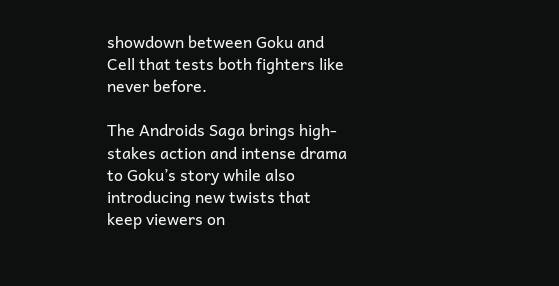showdown between Goku and Cell that tests both fighters like never before.

The Androids Saga brings high-stakes action and intense drama to Goku’s story while also introducing new twists that keep viewers on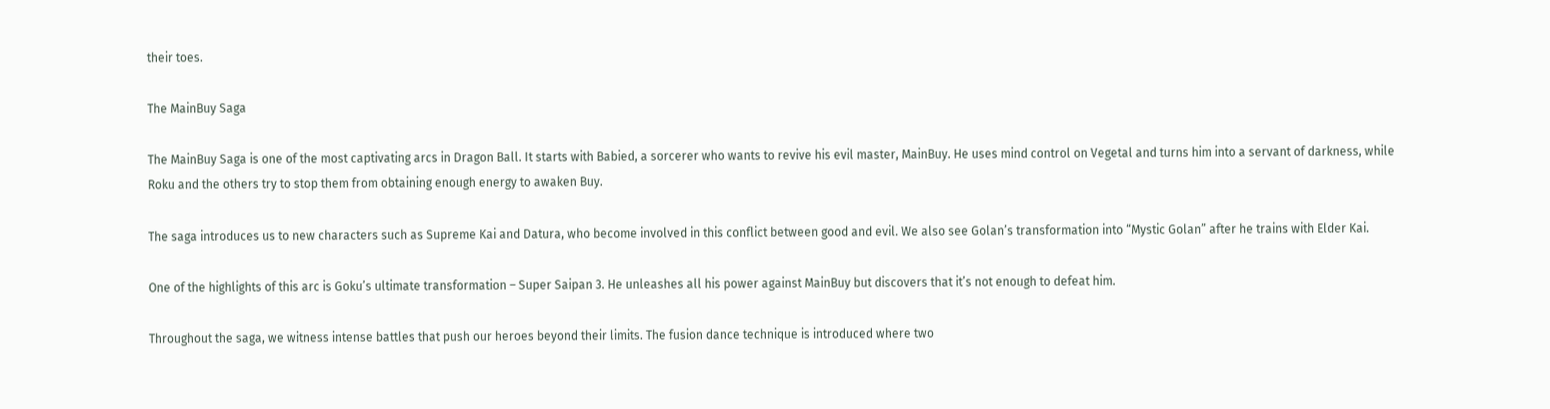their toes.

The MainBuy Saga

The MainBuy Saga is one of the most captivating arcs in Dragon Ball. It starts with Babied, a sorcerer who wants to revive his evil master, MainBuy. He uses mind control on Vegetal and turns him into a servant of darkness, while Roku and the others try to stop them from obtaining enough energy to awaken Buy.

The saga introduces us to new characters such as Supreme Kai and Datura, who become involved in this conflict between good and evil. We also see Golan’s transformation into “Mystic Golan” after he trains with Elder Kai.

One of the highlights of this arc is Goku’s ultimate transformation – Super Saipan 3. He unleashes all his power against MainBuy but discovers that it’s not enough to defeat him.

Throughout the saga, we witness intense battles that push our heroes beyond their limits. The fusion dance technique is introduced where two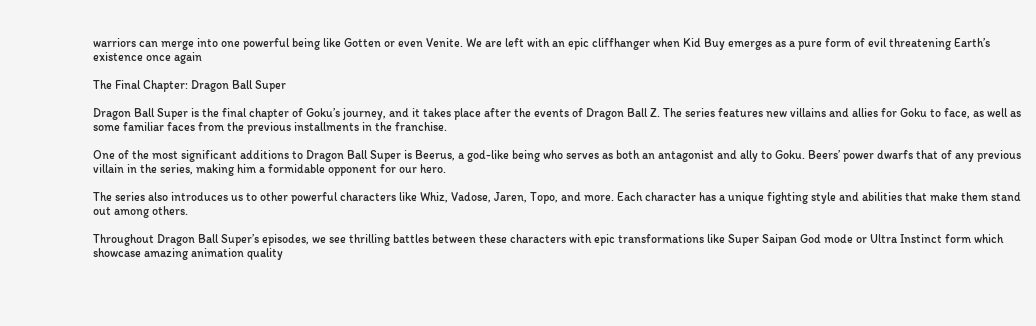warriors can merge into one powerful being like Gotten or even Venite. We are left with an epic cliffhanger when Kid Buy emerges as a pure form of evil threatening Earth’s existence once again

The Final Chapter: Dragon Ball Super

Dragon Ball Super is the final chapter of Goku’s journey, and it takes place after the events of Dragon Ball Z. The series features new villains and allies for Goku to face, as well as some familiar faces from the previous installments in the franchise.

One of the most significant additions to Dragon Ball Super is Beerus, a god-like being who serves as both an antagonist and ally to Goku. Beers’ power dwarfs that of any previous villain in the series, making him a formidable opponent for our hero.

The series also introduces us to other powerful characters like Whiz, Vadose, Jaren, Topo, and more. Each character has a unique fighting style and abilities that make them stand out among others.

Throughout Dragon Ball Super’s episodes, we see thrilling battles between these characters with epic transformations like Super Saipan God mode or Ultra Instinct form which showcase amazing animation quality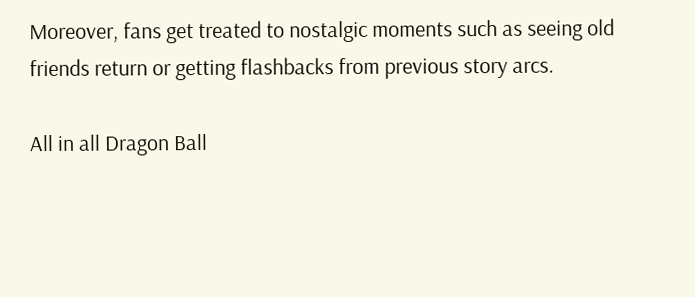Moreover, fans get treated to nostalgic moments such as seeing old friends return or getting flashbacks from previous story arcs.

All in all Dragon Ball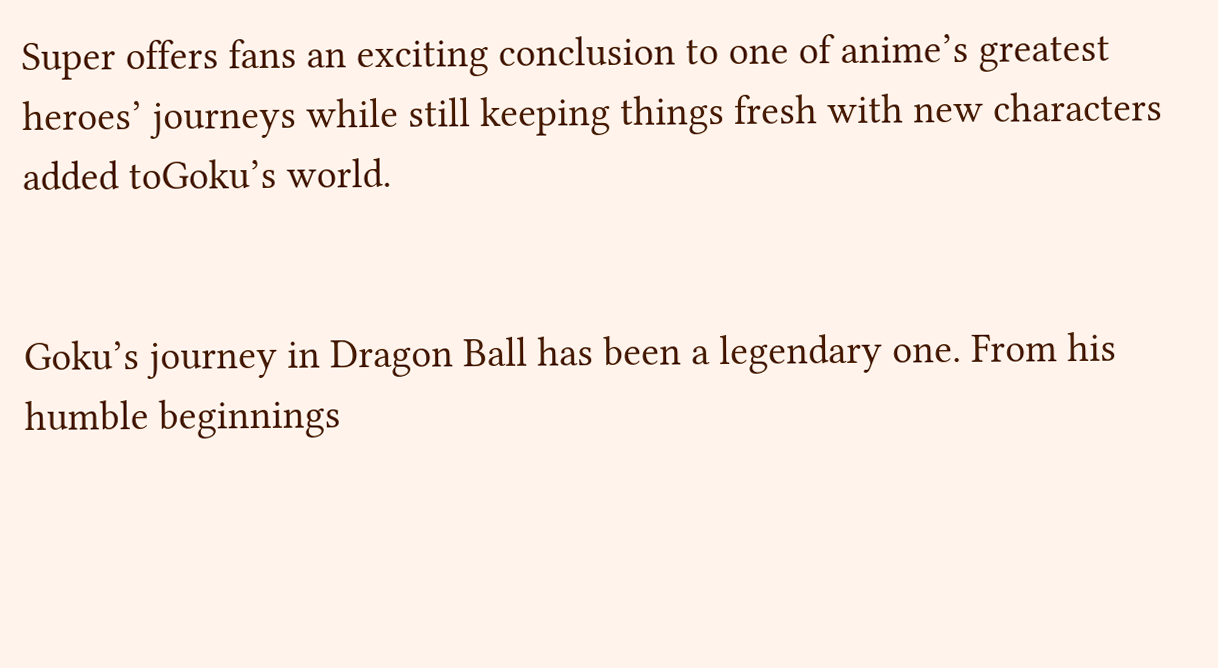Super offers fans an exciting conclusion to one of anime’s greatest heroes’ journeys while still keeping things fresh with new characters added toGoku’s world.


Goku’s journey in Dragon Ball has been a legendary one. From his humble beginnings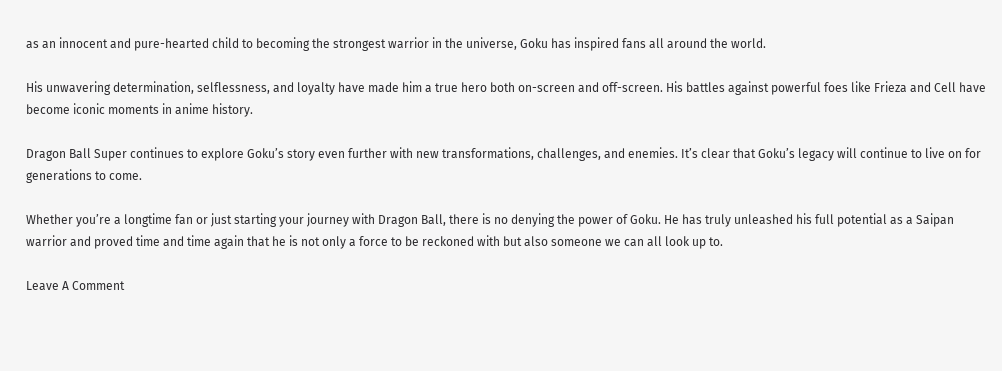as an innocent and pure-hearted child to becoming the strongest warrior in the universe, Goku has inspired fans all around the world.

His unwavering determination, selflessness, and loyalty have made him a true hero both on-screen and off-screen. His battles against powerful foes like Frieza and Cell have become iconic moments in anime history.

Dragon Ball Super continues to explore Goku’s story even further with new transformations, challenges, and enemies. It’s clear that Goku’s legacy will continue to live on for generations to come.

Whether you’re a longtime fan or just starting your journey with Dragon Ball, there is no denying the power of Goku. He has truly unleashed his full potential as a Saipan warrior and proved time and time again that he is not only a force to be reckoned with but also someone we can all look up to.

Leave A Comment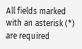All fields marked with an asterisk (*) are required